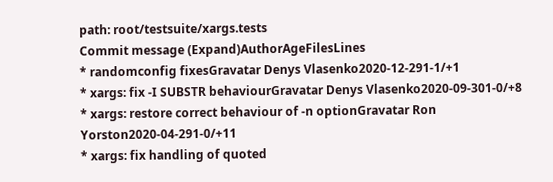path: root/testsuite/xargs.tests
Commit message (Expand)AuthorAgeFilesLines
* randomconfig fixesGravatar Denys Vlasenko2020-12-291-1/+1
* xargs: fix -I SUBSTR behaviourGravatar Denys Vlasenko2020-09-301-0/+8
* xargs: restore correct behaviour of -n optionGravatar Ron Yorston2020-04-291-0/+11
* xargs: fix handling of quoted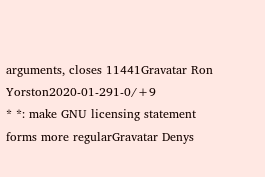arguments, closes 11441Gravatar Ron Yorston2020-01-291-0/+9
* *: make GNU licensing statement forms more regularGravatar Denys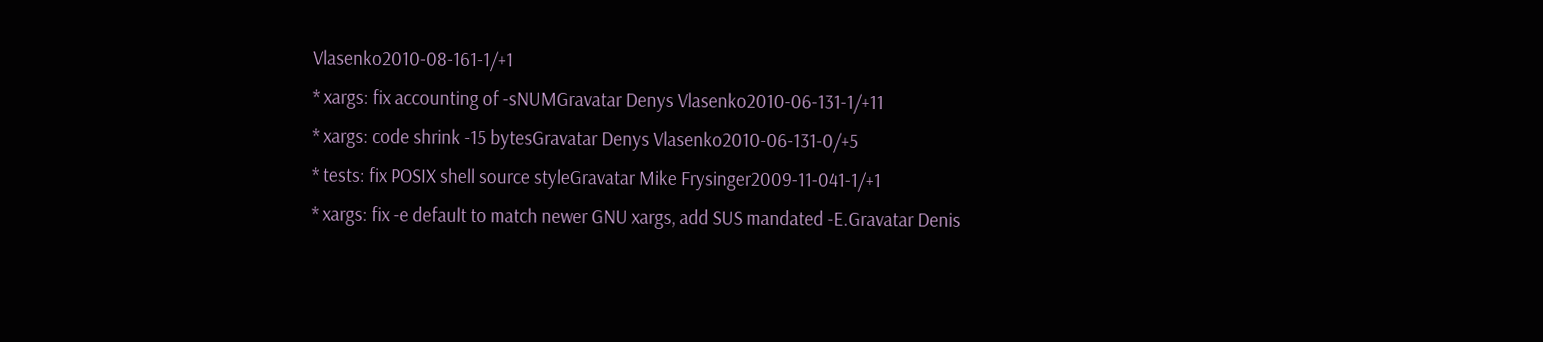Vlasenko2010-08-161-1/+1
* xargs: fix accounting of -sNUMGravatar Denys Vlasenko2010-06-131-1/+11
* xargs: code shrink -15 bytesGravatar Denys Vlasenko2010-06-131-0/+5
* tests: fix POSIX shell source styleGravatar Mike Frysinger2009-11-041-1/+1
* xargs: fix -e default to match newer GNU xargs, add SUS mandated -E.Gravatar Denis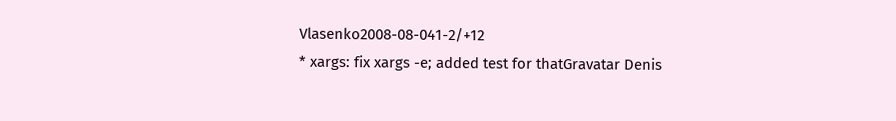Vlasenko2008-08-041-2/+12
* xargs: fix xargs -e; added test for thatGravatar Denis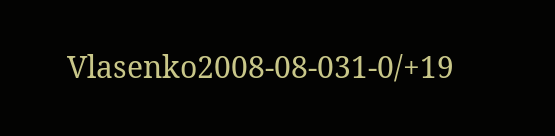Vlasenko2008-08-031-0/+19